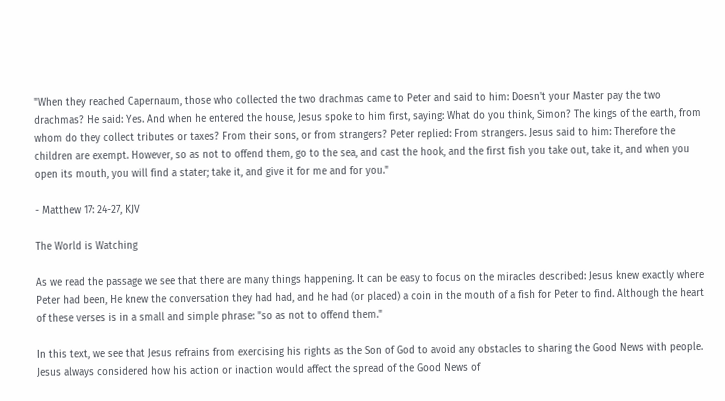"When they reached Capernaum, those who collected the two drachmas came to Peter and said to him: Doesn't your Master pay the two drachmas? He said: Yes. And when he entered the house, Jesus spoke to him first, saying: What do you think, Simon? The kings of the earth, from whom do they collect tributes or taxes? From their sons, or from strangers? Peter replied: From strangers. Jesus said to him: Therefore the children are exempt. However, so as not to offend them, go to the sea, and cast the hook, and the first fish you take out, take it, and when you open its mouth, you will find a stater; take it, and give it for me and for you."

- Matthew 17: 24-27, KJV

The World is Watching

As we read the passage we see that there are many things happening. It can be easy to focus on the miracles described: Jesus knew exactly where Peter had been, He knew the conversation they had had, and he had (or placed) a coin in the mouth of a fish for Peter to find. Although the heart of these verses is in a small and simple phrase: "so as not to offend them."

In this text, we see that Jesus refrains from exercising his rights as the Son of God to avoid any obstacles to sharing the Good News with people. Jesus always considered how his action or inaction would affect the spread of the Good News of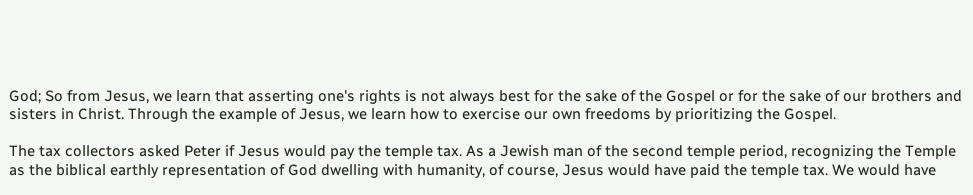God; So from Jesus, we learn that asserting one's rights is not always best for the sake of the Gospel or for the sake of our brothers and sisters in Christ. Through the example of Jesus, we learn how to exercise our own freedoms by prioritizing the Gospel.

The tax collectors asked Peter if Jesus would pay the temple tax. As a Jewish man of the second temple period, recognizing the Temple as the biblical earthly representation of God dwelling with humanity, of course, Jesus would have paid the temple tax. We would have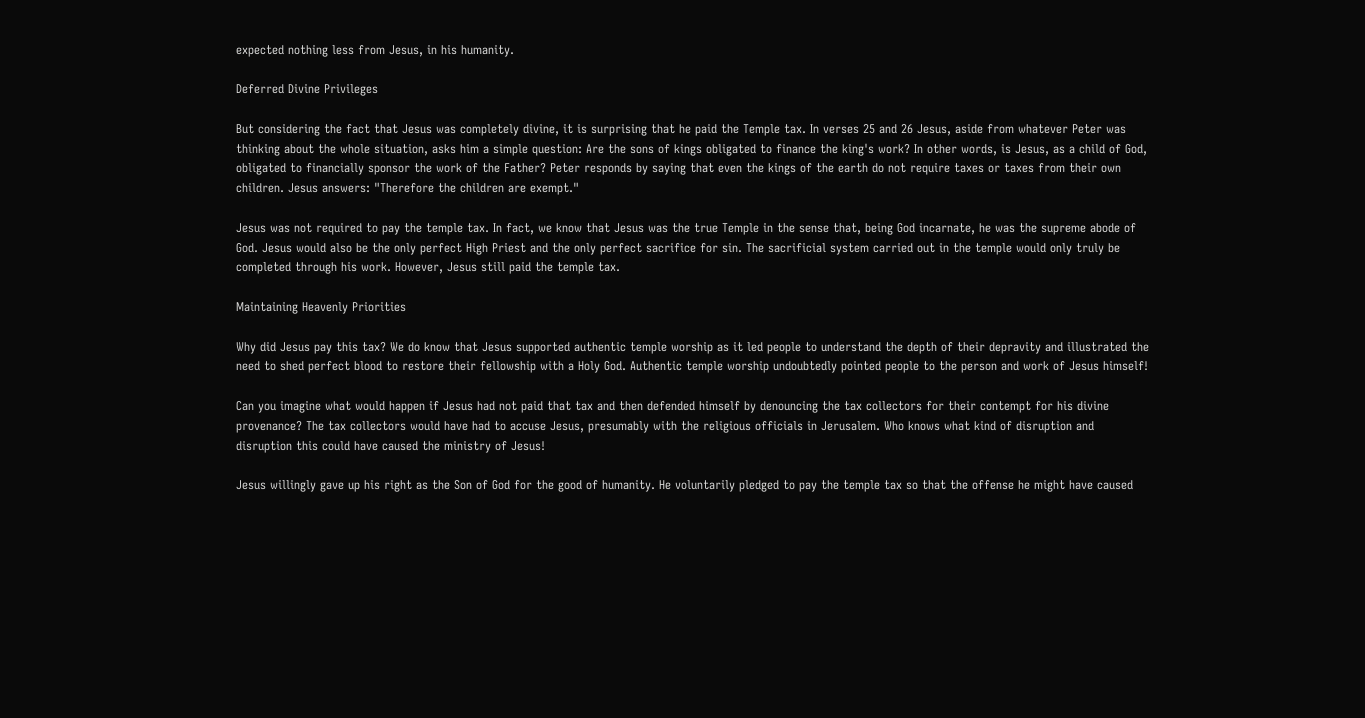expected nothing less from Jesus, in his humanity.

Deferred Divine Privileges

But considering the fact that Jesus was completely divine, it is surprising that he paid the Temple tax. In verses 25 and 26 Jesus, aside from whatever Peter was thinking about the whole situation, asks him a simple question: Are the sons of kings obligated to finance the king's work? In other words, is Jesus, as a child of God, obligated to financially sponsor the work of the Father? Peter responds by saying that even the kings of the earth do not require taxes or taxes from their own children. Jesus answers: "Therefore the children are exempt."

Jesus was not required to pay the temple tax. In fact, we know that Jesus was the true Temple in the sense that, being God incarnate, he was the supreme abode of God. Jesus would also be the only perfect High Priest and the only perfect sacrifice for sin. The sacrificial system carried out in the temple would only truly be completed through his work. However, Jesus still paid the temple tax.

Maintaining Heavenly Priorities

Why did Jesus pay this tax? We do know that Jesus supported authentic temple worship as it led people to understand the depth of their depravity and illustrated the need to shed perfect blood to restore their fellowship with a Holy God. Authentic temple worship undoubtedly pointed people to the person and work of Jesus himself!

Can you imagine what would happen if Jesus had not paid that tax and then defended himself by denouncing the tax collectors for their contempt for his divine provenance? The tax collectors would have had to accuse Jesus, presumably with the religious officials in Jerusalem. Who knows what kind of disruption and disruption this could have caused the ministry of Jesus!

Jesus willingly gave up his right as the Son of God for the good of humanity. He voluntarily pledged to pay the temple tax so that the offense he might have caused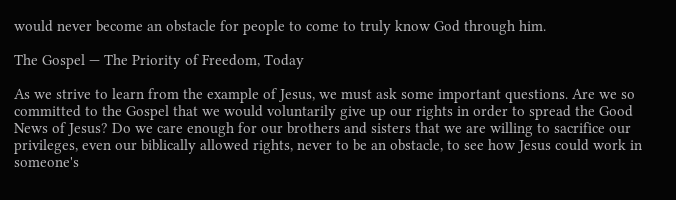would never become an obstacle for people to come to truly know God through him.

The Gospel — The Priority of Freedom, Today

As we strive to learn from the example of Jesus, we must ask some important questions. Are we so committed to the Gospel that we would voluntarily give up our rights in order to spread the Good News of Jesus? Do we care enough for our brothers and sisters that we are willing to sacrifice our privileges, even our biblically allowed rights, never to be an obstacle, to see how Jesus could work in someone's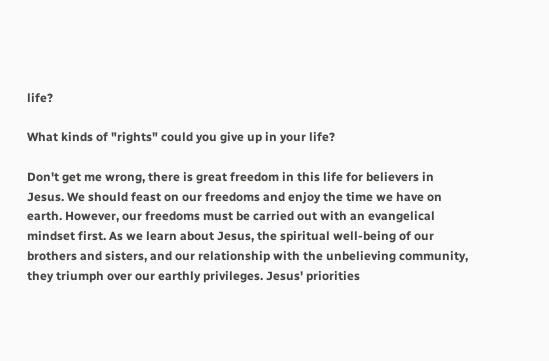life?

What kinds of "rights" could you give up in your life?

Don't get me wrong, there is great freedom in this life for believers in Jesus. We should feast on our freedoms and enjoy the time we have on earth. However, our freedoms must be carried out with an evangelical mindset first. As we learn about Jesus, the spiritual well-being of our brothers and sisters, and our relationship with the unbelieving community, they triumph over our earthly privileges. Jesus' priorities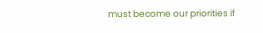must become our priorities if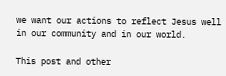we want our actions to reflect Jesus well in our community and in our world.

This post and other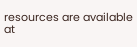resources are available at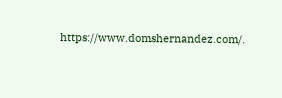https://www.domshernandez.com/.